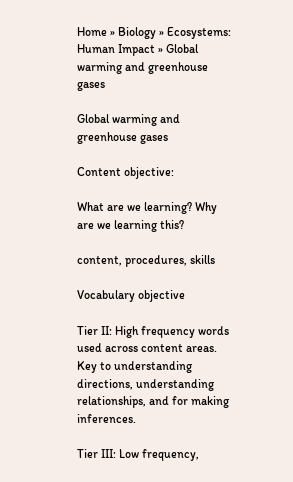Home » Biology » Ecosystems: Human Impact » Global warming and greenhouse gases

Global warming and greenhouse gases

Content objective:

What are we learning? Why are we learning this?

content, procedures, skills

Vocabulary objective

Tier II: High frequency words used across content areas. Key to understanding directions, understanding relationships, and for making inferences.

Tier III: Low frequency,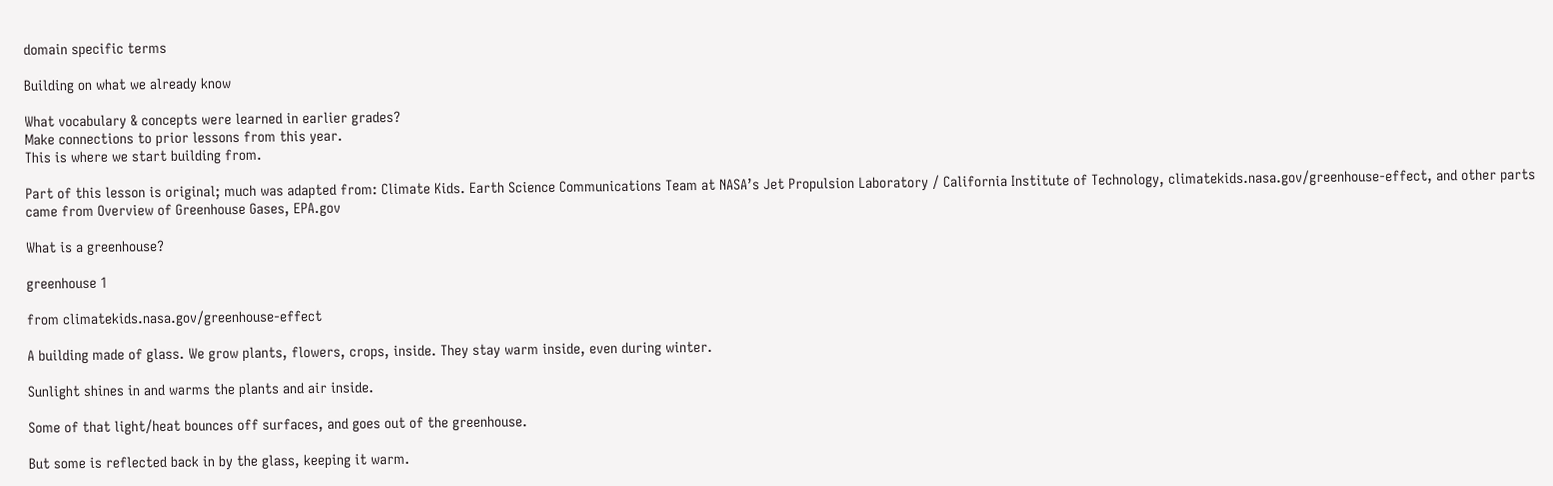domain specific terms

Building on what we already know

What vocabulary & concepts were learned in earlier grades?
Make connections to prior lessons from this year.
This is where we start building from.

Part of this lesson is original; much was adapted from: Climate Kids. Earth Science Communications Team at NASA’s Jet Propulsion Laboratory / California Institute of Technology, climatekids.nasa.gov/greenhouse-effect, and other parts came from Overview of Greenhouse Gases, EPA.gov

What is a greenhouse?

greenhouse 1

from climatekids.nasa.gov/greenhouse-effect

A building made of glass. We grow plants, flowers, crops, inside. They stay warm inside, even during winter.

Sunlight shines in and warms the plants and air inside.

Some of that light/heat bounces off surfaces, and goes out of the greenhouse.

But some is reflected back in by the glass, keeping it warm.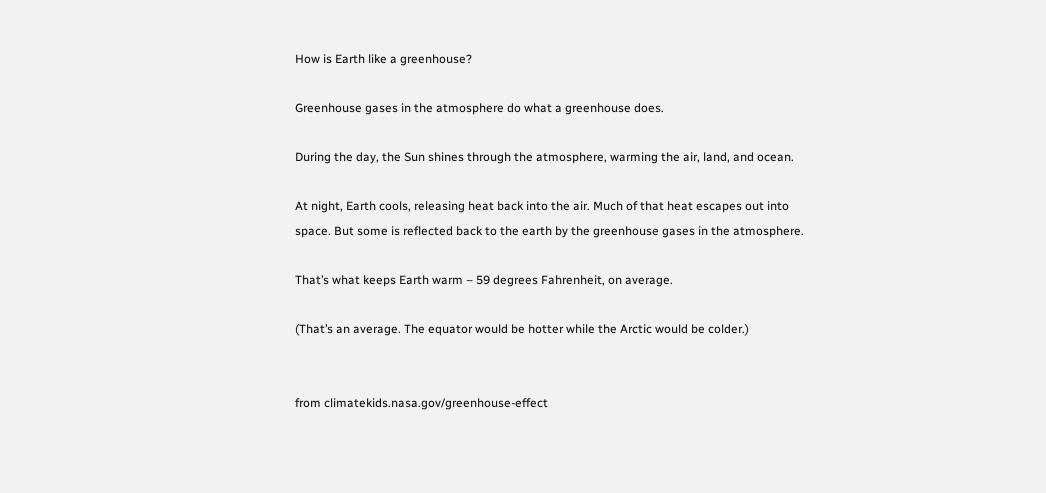How is Earth like a greenhouse?

Greenhouse gases in the atmosphere do what a greenhouse does.

During the day, the Sun shines through the atmosphere, warming the air, land, and ocean.

At night, Earth cools, releasing heat back into the air. Much of that heat escapes out into space. But some is reflected back to the earth by the greenhouse gases in the atmosphere.

That’s what keeps Earth warm – 59 degrees Fahrenheit, on average.

(That’s an average. The equator would be hotter while the Arctic would be colder.)


from climatekids.nasa.gov/greenhouse-effect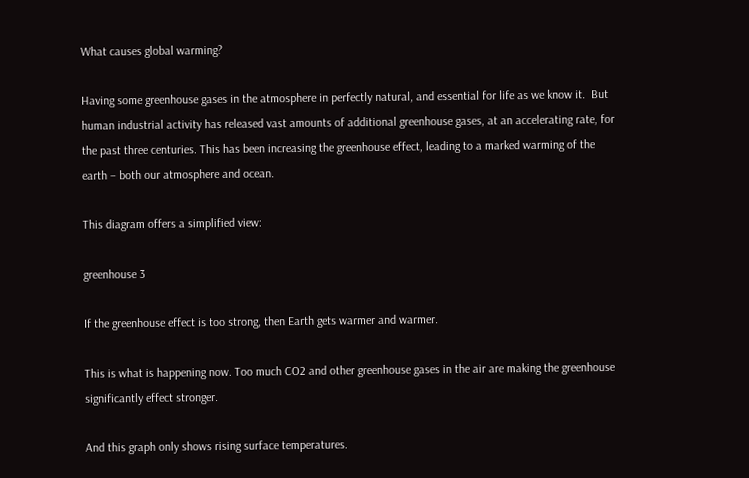What causes global warming?

Having some greenhouse gases in the atmosphere in perfectly natural, and essential for life as we know it.  But human industrial activity has released vast amounts of additional greenhouse gases, at an accelerating rate, for the past three centuries. This has been increasing the greenhouse effect, leading to a marked warming of the earth – both our atmosphere and ocean.

This diagram offers a simplified view:

greenhouse 3

If the greenhouse effect is too strong, then Earth gets warmer and warmer.

This is what is happening now. Too much CO2 and other greenhouse gases in the air are making the greenhouse significantly effect stronger.

And this graph only shows rising surface temperatures.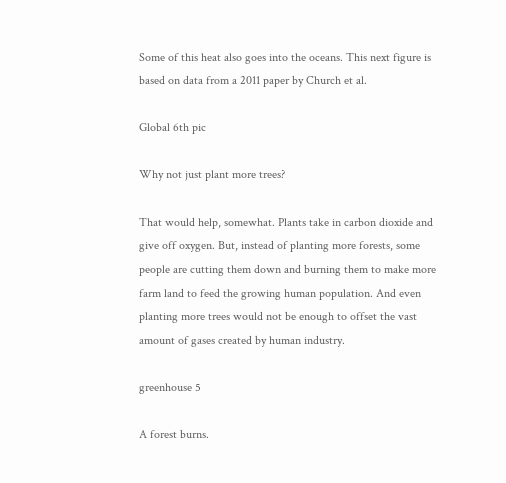Some of this heat also goes into the oceans. This next figure is based on data from a 2011 paper by Church et al.

Global 6th pic

Why not just plant more trees?

That would help, somewhat. Plants take in carbon dioxide and give off oxygen. But, instead of planting more forests, some people are cutting them down and burning them to make more farm land to feed the growing human population. And even planting more trees would not be enough to offset the vast amount of gases created by human industry.

greenhouse 5

A forest burns.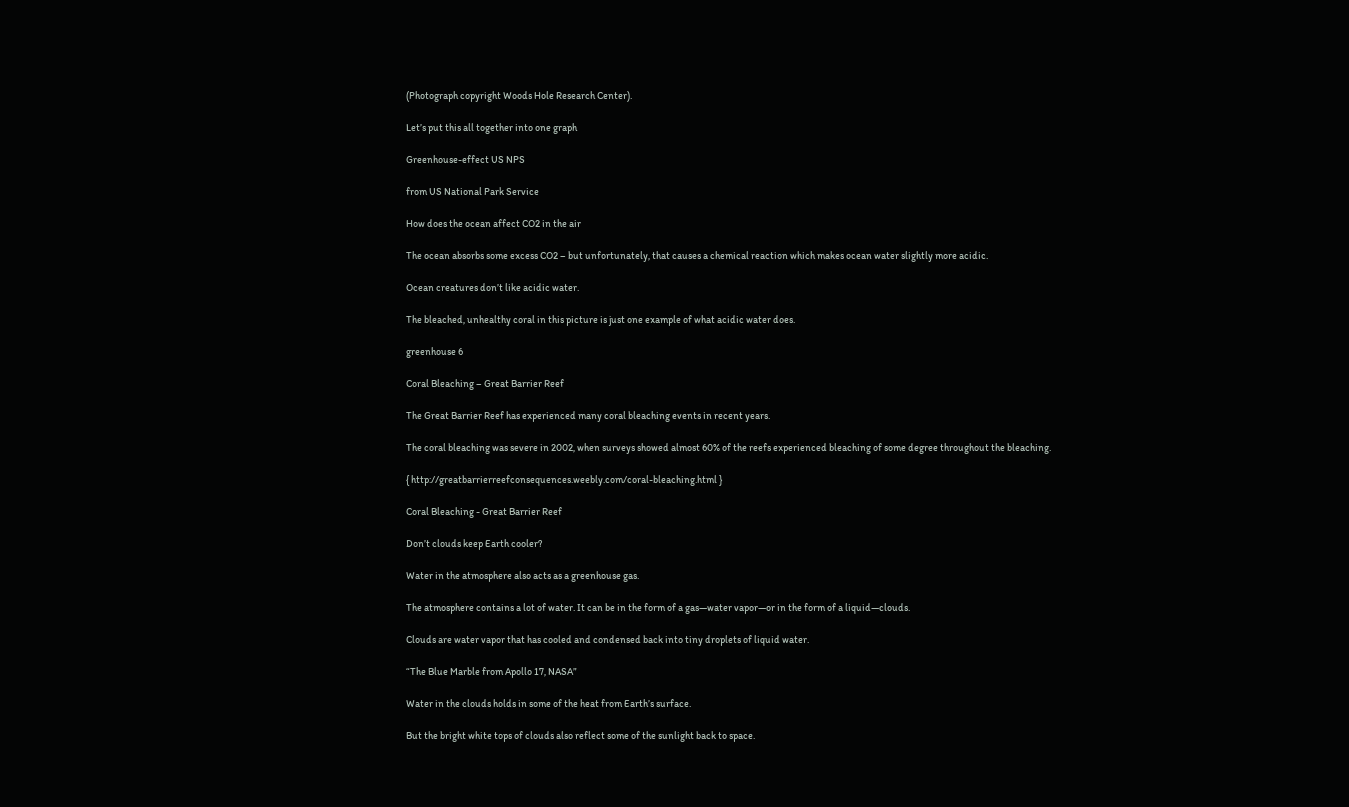(Photograph copyright Woods Hole Research Center).

Let’s put this all together into one graph

Greenhouse-effect US NPS

from US National Park Service

How does the ocean affect CO2 in the air

The ocean absorbs some excess CO2 – but unfortunately, that causes a chemical reaction which makes ocean water slightly more acidic.

Ocean creatures don’t like acidic water.

The bleached, unhealthy coral in this picture is just one example of what acidic water does.

greenhouse 6

Coral Bleaching – Great Barrier Reef

The Great Barrier Reef has experienced many coral bleaching events in recent years.

The coral bleaching was severe in 2002, when surveys showed almost 60% of the reefs experienced bleaching of some degree throughout the bleaching.

{ http://greatbarrierreefconsequences.weebly.com/coral-bleaching.html }

Coral Bleaching - Great Barrier Reef

Don’t clouds keep Earth cooler?

Water in the atmosphere also acts as a greenhouse gas.

The atmosphere contains a lot of water. It can be in the form of a gas—water vapor—or in the form of a liquid—clouds.

Clouds are water vapor that has cooled and condensed back into tiny droplets of liquid water.

“The Blue Marble from Apollo 17, NASA”

Water in the clouds holds in some of the heat from Earth’s surface.

But the bright white tops of clouds also reflect some of the sunlight back to space.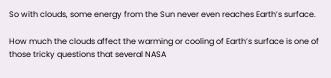So with clouds, some energy from the Sun never even reaches Earth’s surface.

How much the clouds affect the warming or cooling of Earth’s surface is one of those tricky questions that several NASA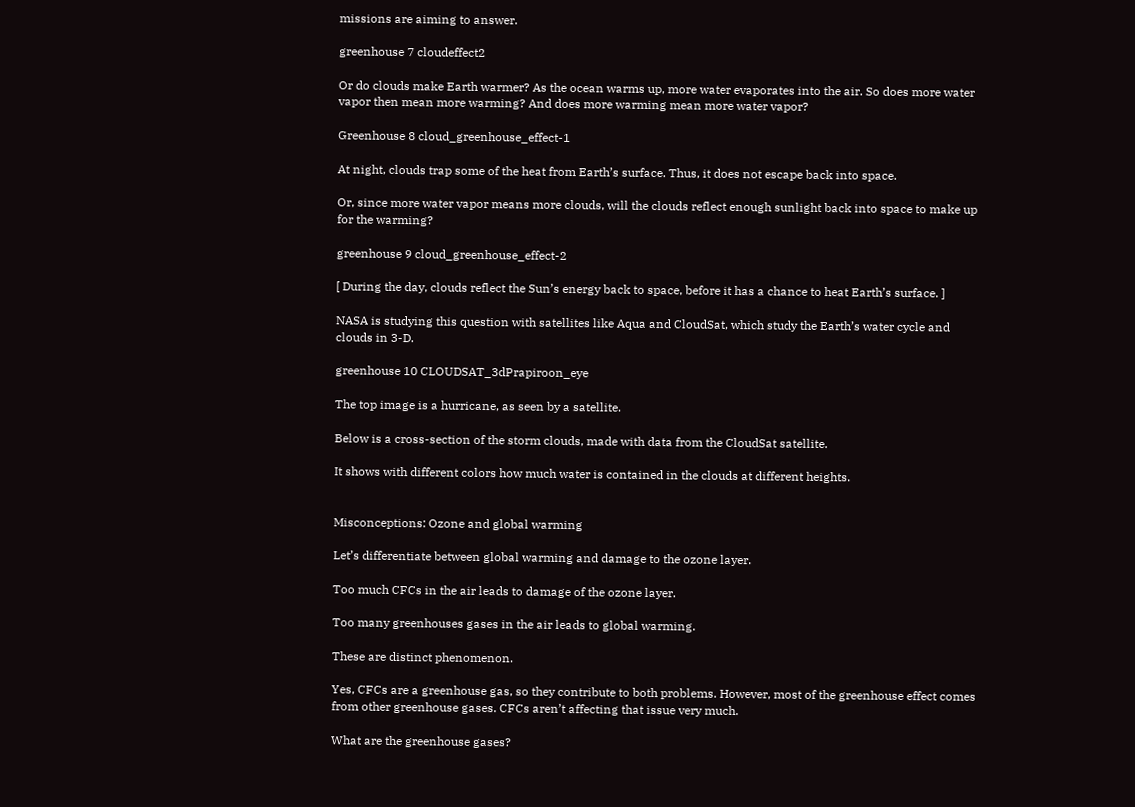missions are aiming to answer.

greenhouse 7 cloudeffect2

Or do clouds make Earth warmer? As the ocean warms up, more water evaporates into the air. So does more water vapor then mean more warming? And does more warming mean more water vapor?

Greenhouse 8 cloud_greenhouse_effect-1

At night, clouds trap some of the heat from Earth’s surface. Thus, it does not escape back into space.

Or, since more water vapor means more clouds, will the clouds reflect enough sunlight back into space to make up for the warming?

greenhouse 9 cloud_greenhouse_effect-2

[ During the day, clouds reflect the Sun’s energy back to space, before it has a chance to heat Earth’s surface. ]

NASA is studying this question with satellites like Aqua and CloudSat, which study the Earth’s water cycle and clouds in 3-D.

greenhouse 10 CLOUDSAT_3dPrapiroon_eye

The top image is a hurricane, as seen by a satellite.

Below is a cross-section of the storm clouds, made with data from the CloudSat satellite.

It shows with different colors how much water is contained in the clouds at different heights.


Misconceptions: Ozone and global warming

Let’s differentiate between global warming and damage to the ozone layer.

Too much CFCs in the air leads to damage of the ozone layer.

Too many greenhouses gases in the air leads to global warming.

These are distinct phenomenon.

Yes, CFCs are a greenhouse gas, so they contribute to both problems. However, most of the greenhouse effect comes from other greenhouse gases. CFCs aren’t affecting that issue very much.

What are the greenhouse gases?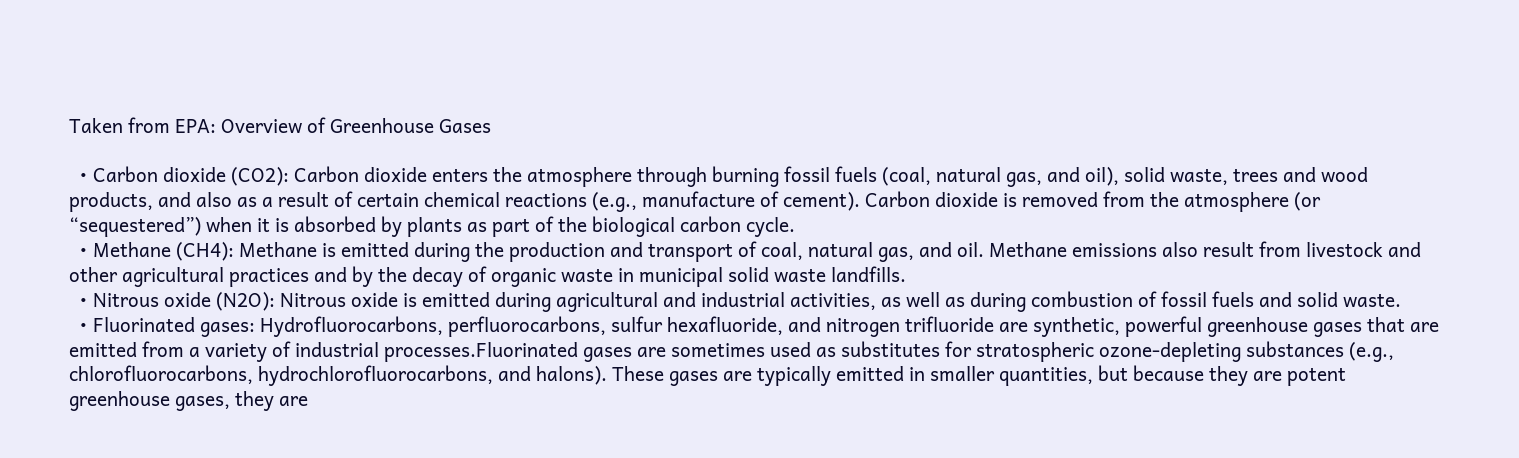Taken from EPA: Overview of Greenhouse Gases

  • Carbon dioxide (CO2): Carbon dioxide enters the atmosphere through burning fossil fuels (coal, natural gas, and oil), solid waste, trees and wood products, and also as a result of certain chemical reactions (e.g., manufacture of cement). Carbon dioxide is removed from the atmosphere (or “sequestered”) when it is absorbed by plants as part of the biological carbon cycle.
  • Methane (CH4): Methane is emitted during the production and transport of coal, natural gas, and oil. Methane emissions also result from livestock and other agricultural practices and by the decay of organic waste in municipal solid waste landfills.
  • Nitrous oxide (N2O): Nitrous oxide is emitted during agricultural and industrial activities, as well as during combustion of fossil fuels and solid waste.
  • Fluorinated gases: Hydrofluorocarbons, perfluorocarbons, sulfur hexafluoride, and nitrogen trifluoride are synthetic, powerful greenhouse gases that are emitted from a variety of industrial processes.Fluorinated gases are sometimes used as substitutes for stratospheric ozone-depleting substances (e.g., chlorofluorocarbons, hydrochlorofluorocarbons, and halons). These gases are typically emitted in smaller quantities, but because they are potent greenhouse gases, they are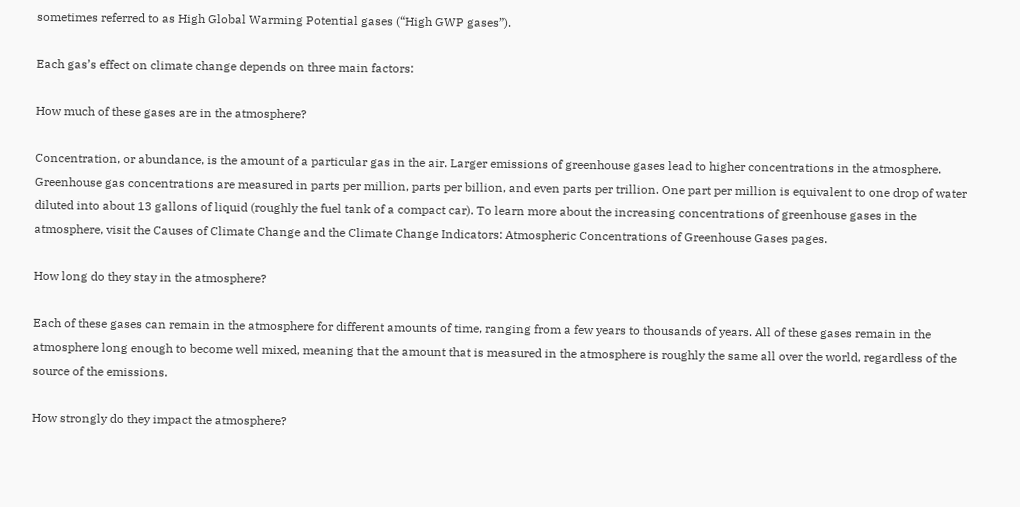sometimes referred to as High Global Warming Potential gases (“High GWP gases”).

Each gas’s effect on climate change depends on three main factors:

How much of these gases are in the atmosphere?

Concentration, or abundance, is the amount of a particular gas in the air. Larger emissions of greenhouse gases lead to higher concentrations in the atmosphere. Greenhouse gas concentrations are measured in parts per million, parts per billion, and even parts per trillion. One part per million is equivalent to one drop of water diluted into about 13 gallons of liquid (roughly the fuel tank of a compact car). To learn more about the increasing concentrations of greenhouse gases in the atmosphere, visit the Causes of Climate Change and the Climate Change Indicators: Atmospheric Concentrations of Greenhouse Gases pages.

How long do they stay in the atmosphere?

Each of these gases can remain in the atmosphere for different amounts of time, ranging from a few years to thousands of years. All of these gases remain in the atmosphere long enough to become well mixed, meaning that the amount that is measured in the atmosphere is roughly the same all over the world, regardless of the source of the emissions.

How strongly do they impact the atmosphere?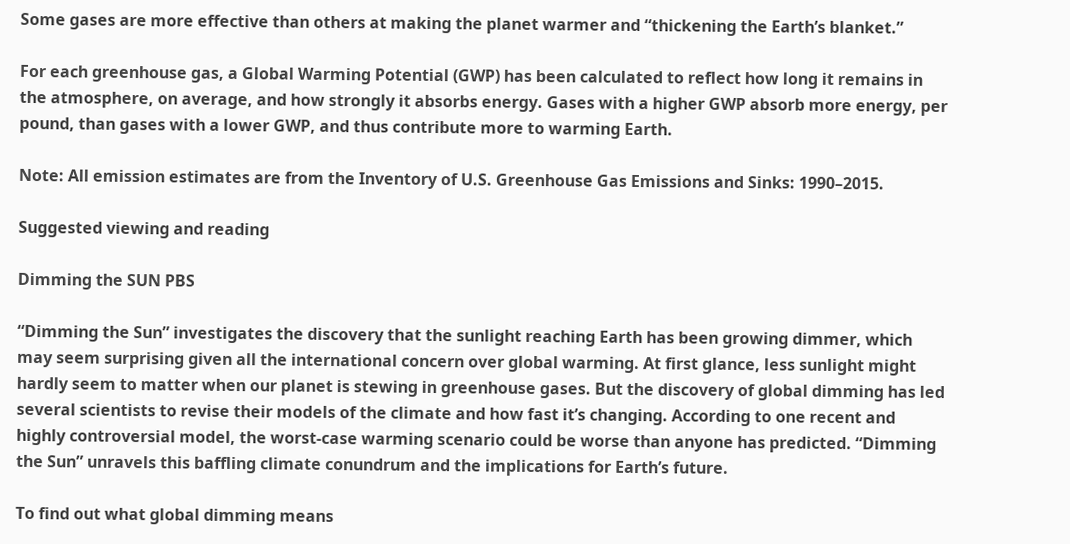Some gases are more effective than others at making the planet warmer and “thickening the Earth’s blanket.”

For each greenhouse gas, a Global Warming Potential (GWP) has been calculated to reflect how long it remains in the atmosphere, on average, and how strongly it absorbs energy. Gases with a higher GWP absorb more energy, per pound, than gases with a lower GWP, and thus contribute more to warming Earth.

Note: All emission estimates are from the Inventory of U.S. Greenhouse Gas Emissions and Sinks: 1990–2015.

Suggested viewing and reading

Dimming the SUN PBS

“Dimming the Sun” investigates the discovery that the sunlight reaching Earth has been growing dimmer, which may seem surprising given all the international concern over global warming. At first glance, less sunlight might hardly seem to matter when our planet is stewing in greenhouse gases. But the discovery of global dimming has led several scientists to revise their models of the climate and how fast it’s changing. According to one recent and highly controversial model, the worst-case warming scenario could be worse than anyone has predicted. “Dimming the Sun” unravels this baffling climate conundrum and the implications for Earth’s future.

To find out what global dimming means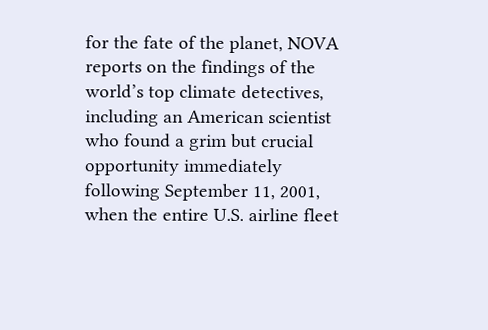for the fate of the planet, NOVA reports on the findings of the world’s top climate detectives, including an American scientist who found a grim but crucial opportunity immediately following September 11, 2001, when the entire U.S. airline fleet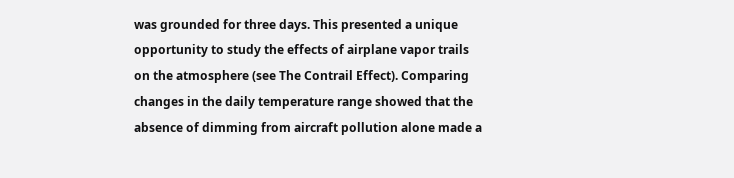was grounded for three days. This presented a unique opportunity to study the effects of airplane vapor trails on the atmosphere (see The Contrail Effect). Comparing changes in the daily temperature range showed that the absence of dimming from aircraft pollution alone made a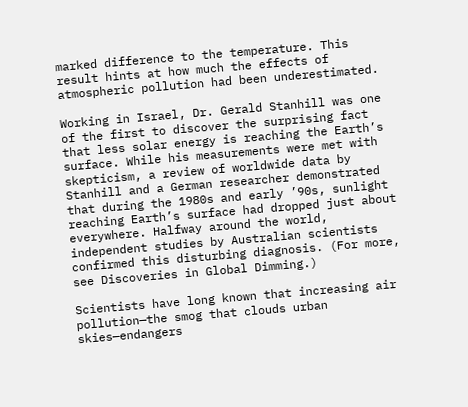marked difference to the temperature. This result hints at how much the effects of atmospheric pollution had been underestimated.

Working in Israel, Dr. Gerald Stanhill was one of the first to discover the surprising fact that less solar energy is reaching the Earth’s surface. While his measurements were met with skepticism, a review of worldwide data by Stanhill and a German researcher demonstrated that during the 1980s and early ’90s, sunlight reaching Earth’s surface had dropped just about everywhere. Halfway around the world, independent studies by Australian scientists confirmed this disturbing diagnosis. (For more, see Discoveries in Global Dimming.)

Scientists have long known that increasing air pollution—the smog that clouds urban skies—endangers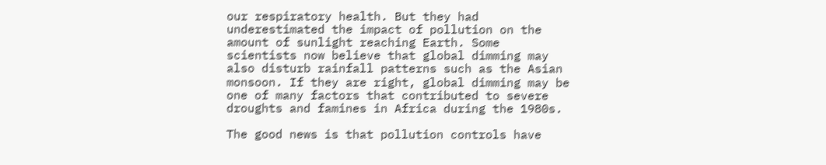our respiratory health. But they had underestimated the impact of pollution on the amount of sunlight reaching Earth. Some scientists now believe that global dimming may also disturb rainfall patterns such as the Asian monsoon. If they are right, global dimming may be one of many factors that contributed to severe droughts and famines in Africa during the 1980s.

The good news is that pollution controls have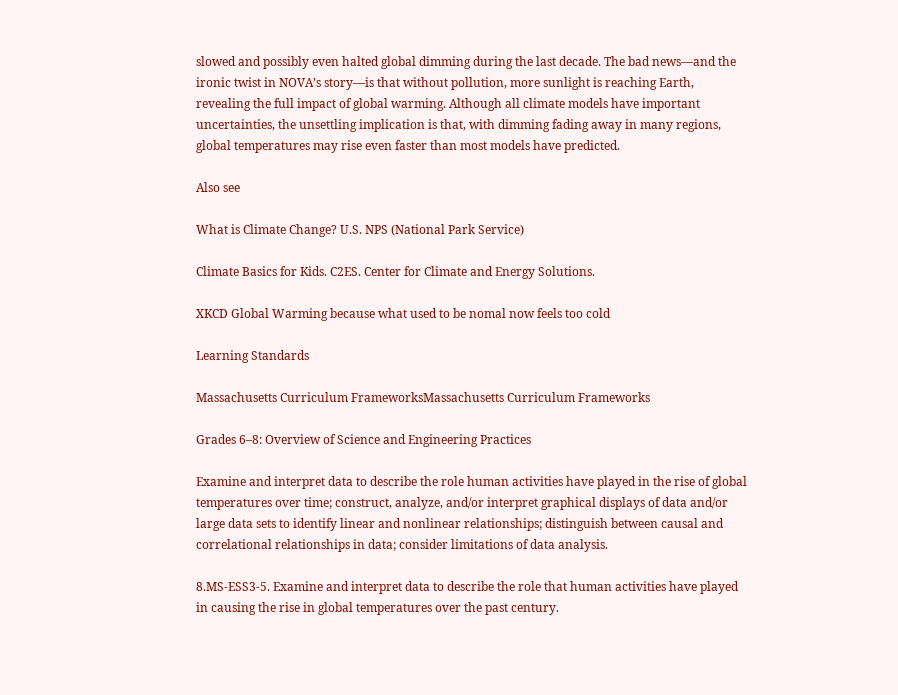slowed and possibly even halted global dimming during the last decade. The bad news—and the ironic twist in NOVA’s story—is that without pollution, more sunlight is reaching Earth, revealing the full impact of global warming. Although all climate models have important uncertainties, the unsettling implication is that, with dimming fading away in many regions, global temperatures may rise even faster than most models have predicted.

Also see

What is Climate Change? U.S. NPS (National Park Service)

Climate Basics for Kids. C2ES. Center for Climate and Energy Solutions.

XKCD Global Warming because what used to be nomal now feels too cold

Learning Standards

Massachusetts Curriculum FrameworksMassachusetts Curriculum Frameworks

Grades 6–8: Overview of Science and Engineering Practices

Examine and interpret data to describe the role human activities have played in the rise of global temperatures over time; construct, analyze, and/or interpret graphical displays of data and/or large data sets to identify linear and nonlinear relationships; distinguish between causal and correlational relationships in data; consider limitations of data analysis.

8.MS-ESS3-5. Examine and interpret data to describe the role that human activities have played in causing the rise in global temperatures over the past century.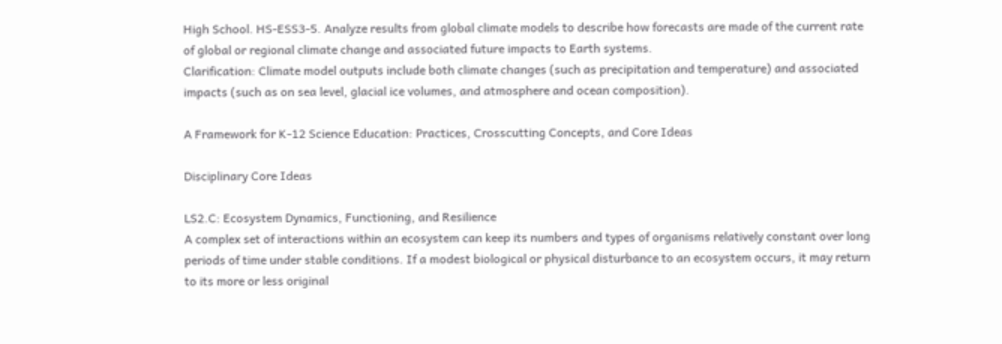High School. HS-ESS3-5. Analyze results from global climate models to describe how forecasts are made of the current rate of global or regional climate change and associated future impacts to Earth systems.
Clarification: Climate model outputs include both climate changes (such as precipitation and temperature) and associated impacts (such as on sea level, glacial ice volumes, and atmosphere and ocean composition).

A Framework for K-12 Science Education: Practices, Crosscutting Concepts, and Core Ideas

Disciplinary Core Ideas

LS2.C: Ecosystem Dynamics, Functioning, and Resilience
A complex set of interactions within an ecosystem can keep its numbers and types of organisms relatively constant over long periods of time under stable conditions. If a modest biological or physical disturbance to an ecosystem occurs, it may return to its more or less original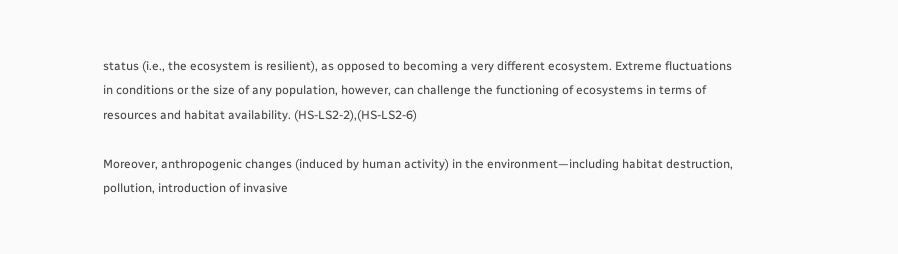status (i.e., the ecosystem is resilient), as opposed to becoming a very different ecosystem. Extreme fluctuations in conditions or the size of any population, however, can challenge the functioning of ecosystems in terms of resources and habitat availability. (HS-LS2-2),(HS-LS2-6)

Moreover, anthropogenic changes (induced by human activity) in the environment—including habitat destruction, pollution, introduction of invasive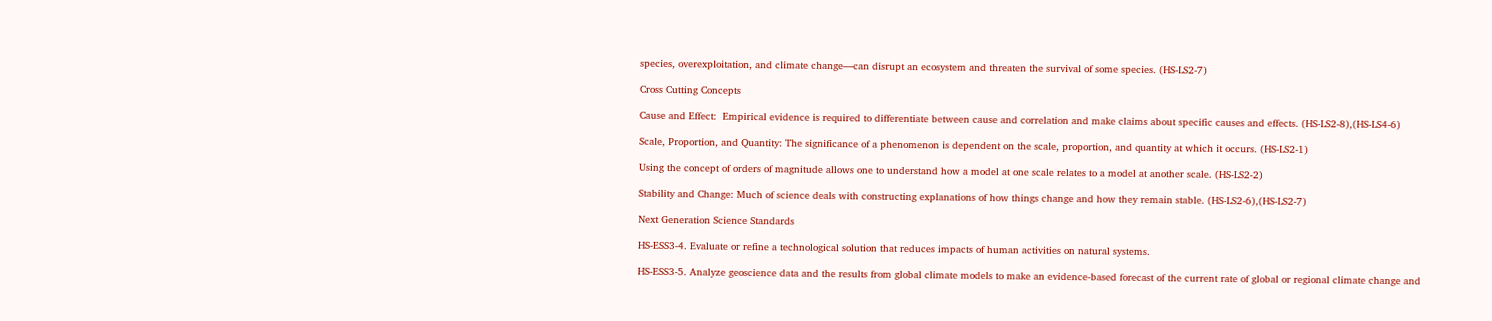species, overexploitation, and climate change—can disrupt an ecosystem and threaten the survival of some species. (HS-LS2-7)

Cross Cutting Concepts

Cause and Effect:  Empirical evidence is required to differentiate between cause and correlation and make claims about specific causes and effects. (HS-LS2-8),(HS-LS4-6)

Scale, Proportion, and Quantity: The significance of a phenomenon is dependent on the scale, proportion, and quantity at which it occurs. (HS-LS2-1)

Using the concept of orders of magnitude allows one to understand how a model at one scale relates to a model at another scale. (HS-LS2-2)

Stability and Change: Much of science deals with constructing explanations of how things change and how they remain stable. (HS-LS2-6),(HS-LS2-7)

Next Generation Science Standards

HS-ESS3-4. Evaluate or refine a technological solution that reduces impacts of human activities on natural systems.

HS-ESS3-5. Analyze geoscience data and the results from global climate models to make an evidence-based forecast of the current rate of global or regional climate change and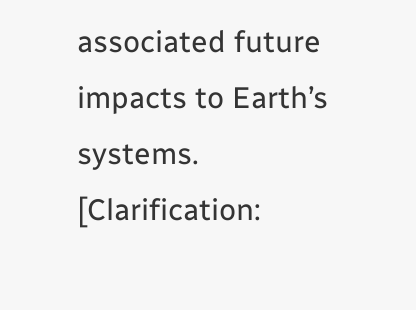associated future impacts to Earth’s systems.
[Clarification: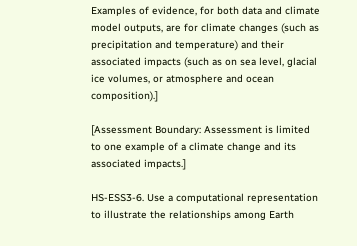Examples of evidence, for both data and climate model outputs, are for climate changes (such as precipitation and temperature) and their associated impacts (such as on sea level, glacial ice volumes, or atmosphere and ocean composition).]

[Assessment Boundary: Assessment is limited to one example of a climate change and its associated impacts.]

HS-ESS3-6. Use a computational representation to illustrate the relationships among Earth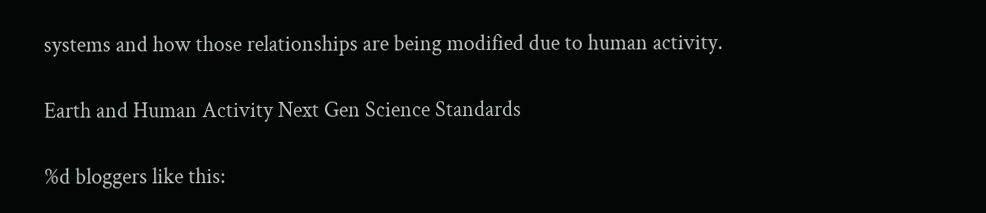systems and how those relationships are being modified due to human activity.

Earth and Human Activity Next Gen Science Standards

%d bloggers like this: